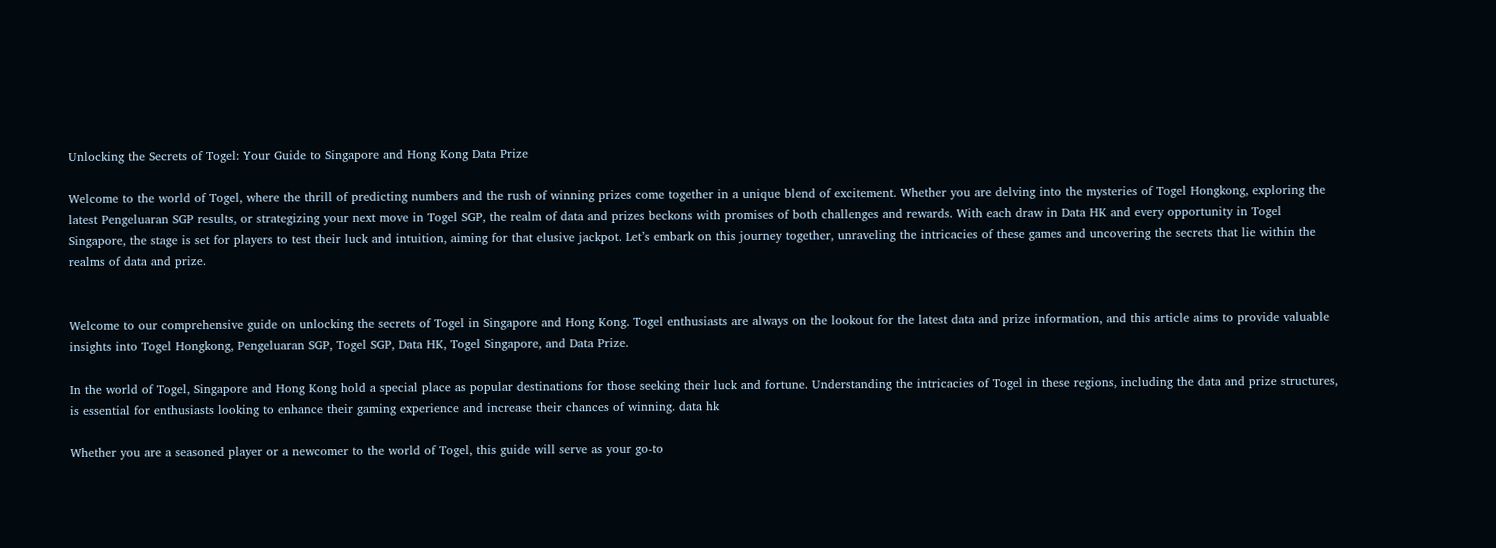Unlocking the Secrets of Togel: Your Guide to Singapore and Hong Kong Data Prize

Welcome to the world of Togel, where the thrill of predicting numbers and the rush of winning prizes come together in a unique blend of excitement. Whether you are delving into the mysteries of Togel Hongkong, exploring the latest Pengeluaran SGP results, or strategizing your next move in Togel SGP, the realm of data and prizes beckons with promises of both challenges and rewards. With each draw in Data HK and every opportunity in Togel Singapore, the stage is set for players to test their luck and intuition, aiming for that elusive jackpot. Let’s embark on this journey together, unraveling the intricacies of these games and uncovering the secrets that lie within the realms of data and prize.


Welcome to our comprehensive guide on unlocking the secrets of Togel in Singapore and Hong Kong. Togel enthusiasts are always on the lookout for the latest data and prize information, and this article aims to provide valuable insights into Togel Hongkong, Pengeluaran SGP, Togel SGP, Data HK, Togel Singapore, and Data Prize.

In the world of Togel, Singapore and Hong Kong hold a special place as popular destinations for those seeking their luck and fortune. Understanding the intricacies of Togel in these regions, including the data and prize structures, is essential for enthusiasts looking to enhance their gaming experience and increase their chances of winning. data hk

Whether you are a seasoned player or a newcomer to the world of Togel, this guide will serve as your go-to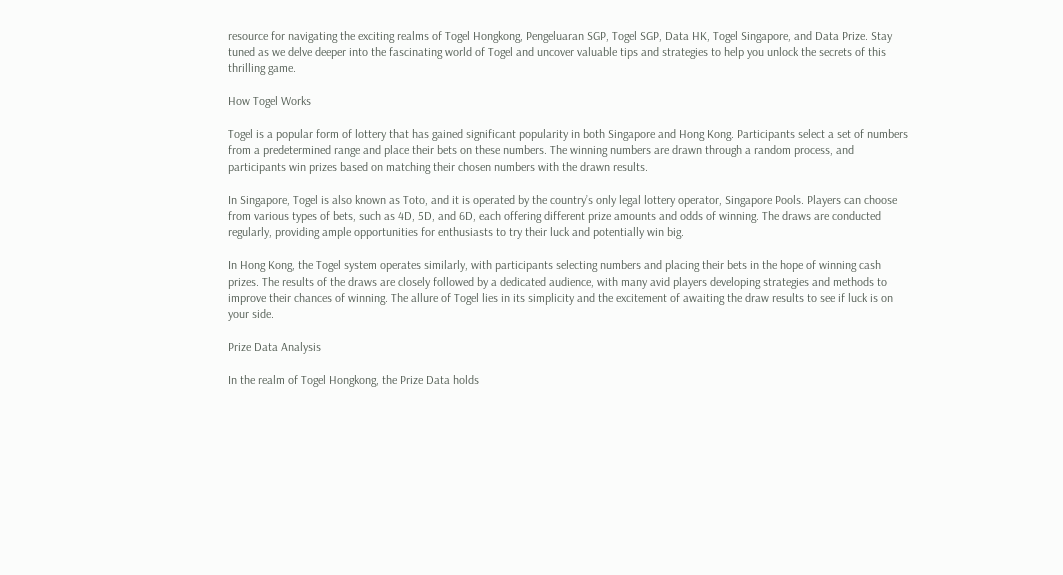resource for navigating the exciting realms of Togel Hongkong, Pengeluaran SGP, Togel SGP, Data HK, Togel Singapore, and Data Prize. Stay tuned as we delve deeper into the fascinating world of Togel and uncover valuable tips and strategies to help you unlock the secrets of this thrilling game.

How Togel Works

Togel is a popular form of lottery that has gained significant popularity in both Singapore and Hong Kong. Participants select a set of numbers from a predetermined range and place their bets on these numbers. The winning numbers are drawn through a random process, and participants win prizes based on matching their chosen numbers with the drawn results.

In Singapore, Togel is also known as Toto, and it is operated by the country’s only legal lottery operator, Singapore Pools. Players can choose from various types of bets, such as 4D, 5D, and 6D, each offering different prize amounts and odds of winning. The draws are conducted regularly, providing ample opportunities for enthusiasts to try their luck and potentially win big.

In Hong Kong, the Togel system operates similarly, with participants selecting numbers and placing their bets in the hope of winning cash prizes. The results of the draws are closely followed by a dedicated audience, with many avid players developing strategies and methods to improve their chances of winning. The allure of Togel lies in its simplicity and the excitement of awaiting the draw results to see if luck is on your side.

Prize Data Analysis

In the realm of Togel Hongkong, the Prize Data holds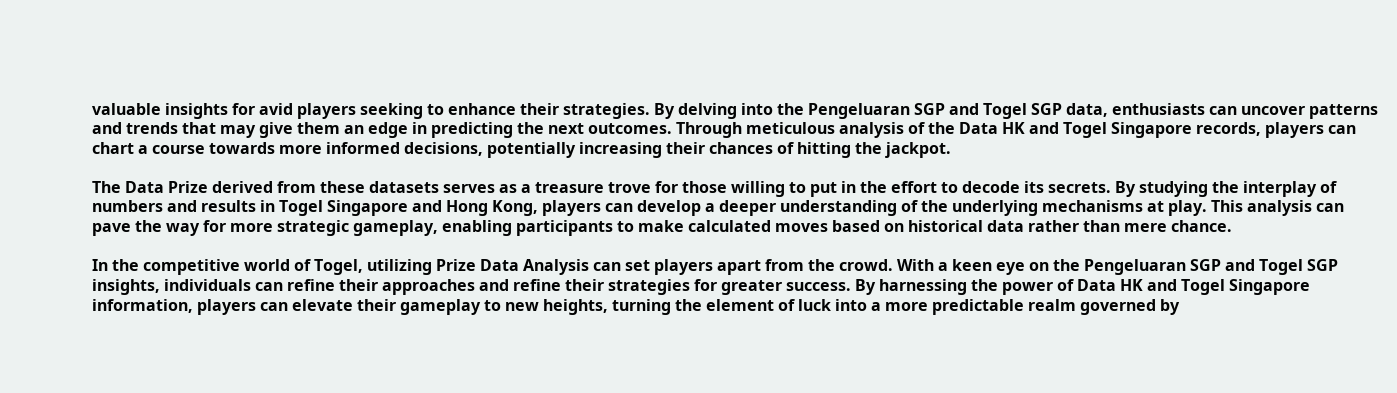valuable insights for avid players seeking to enhance their strategies. By delving into the Pengeluaran SGP and Togel SGP data, enthusiasts can uncover patterns and trends that may give them an edge in predicting the next outcomes. Through meticulous analysis of the Data HK and Togel Singapore records, players can chart a course towards more informed decisions, potentially increasing their chances of hitting the jackpot.

The Data Prize derived from these datasets serves as a treasure trove for those willing to put in the effort to decode its secrets. By studying the interplay of numbers and results in Togel Singapore and Hong Kong, players can develop a deeper understanding of the underlying mechanisms at play. This analysis can pave the way for more strategic gameplay, enabling participants to make calculated moves based on historical data rather than mere chance.

In the competitive world of Togel, utilizing Prize Data Analysis can set players apart from the crowd. With a keen eye on the Pengeluaran SGP and Togel SGP insights, individuals can refine their approaches and refine their strategies for greater success. By harnessing the power of Data HK and Togel Singapore information, players can elevate their gameplay to new heights, turning the element of luck into a more predictable realm governed by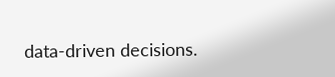data-driven decisions.